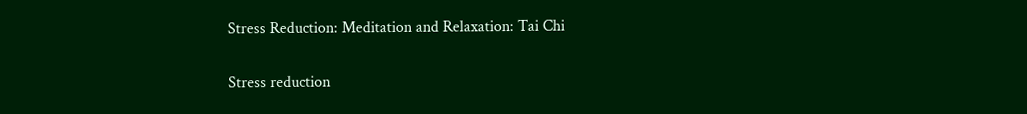Stress Reduction: Meditation and Relaxation: Tai Chi

Stress reduction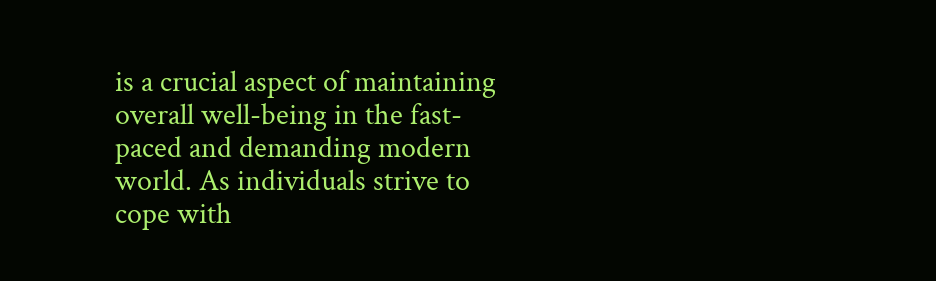is a crucial aspect of maintaining overall well-being in the fast-paced and demanding modern world. As individuals strive to cope with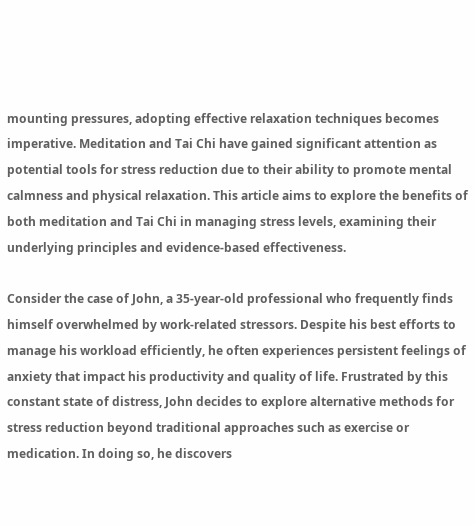mounting pressures, adopting effective relaxation techniques becomes imperative. Meditation and Tai Chi have gained significant attention as potential tools for stress reduction due to their ability to promote mental calmness and physical relaxation. This article aims to explore the benefits of both meditation and Tai Chi in managing stress levels, examining their underlying principles and evidence-based effectiveness.

Consider the case of John, a 35-year-old professional who frequently finds himself overwhelmed by work-related stressors. Despite his best efforts to manage his workload efficiently, he often experiences persistent feelings of anxiety that impact his productivity and quality of life. Frustrated by this constant state of distress, John decides to explore alternative methods for stress reduction beyond traditional approaches such as exercise or medication. In doing so, he discovers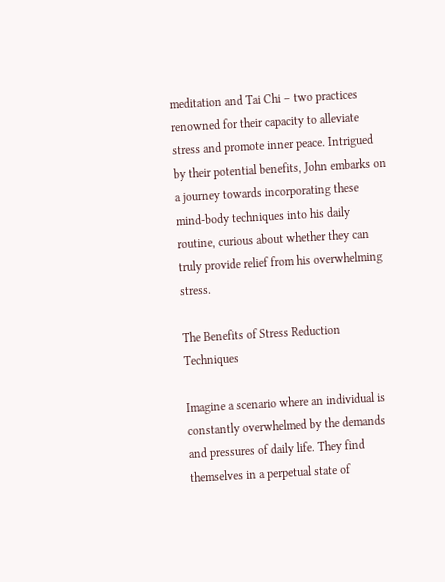meditation and Tai Chi – two practices renowned for their capacity to alleviate stress and promote inner peace. Intrigued by their potential benefits, John embarks on a journey towards incorporating these mind-body techniques into his daily routine, curious about whether they can truly provide relief from his overwhelming stress.

The Benefits of Stress Reduction Techniques

Imagine a scenario where an individual is constantly overwhelmed by the demands and pressures of daily life. They find themselves in a perpetual state of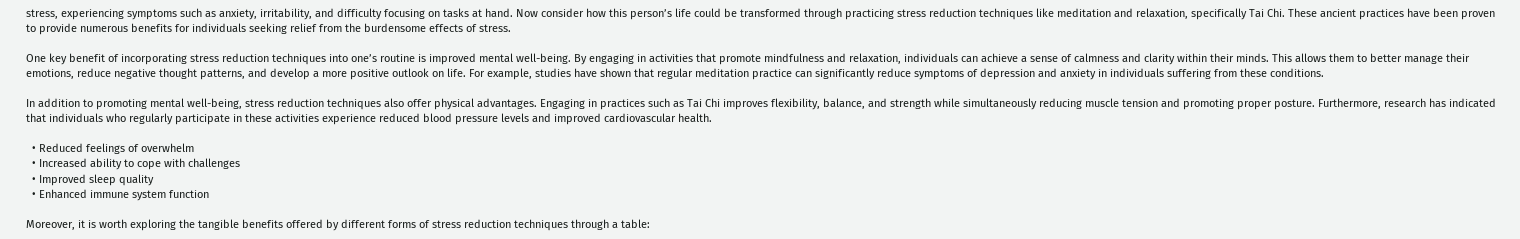stress, experiencing symptoms such as anxiety, irritability, and difficulty focusing on tasks at hand. Now consider how this person’s life could be transformed through practicing stress reduction techniques like meditation and relaxation, specifically Tai Chi. These ancient practices have been proven to provide numerous benefits for individuals seeking relief from the burdensome effects of stress.

One key benefit of incorporating stress reduction techniques into one’s routine is improved mental well-being. By engaging in activities that promote mindfulness and relaxation, individuals can achieve a sense of calmness and clarity within their minds. This allows them to better manage their emotions, reduce negative thought patterns, and develop a more positive outlook on life. For example, studies have shown that regular meditation practice can significantly reduce symptoms of depression and anxiety in individuals suffering from these conditions.

In addition to promoting mental well-being, stress reduction techniques also offer physical advantages. Engaging in practices such as Tai Chi improves flexibility, balance, and strength while simultaneously reducing muscle tension and promoting proper posture. Furthermore, research has indicated that individuals who regularly participate in these activities experience reduced blood pressure levels and improved cardiovascular health.

  • Reduced feelings of overwhelm
  • Increased ability to cope with challenges
  • Improved sleep quality
  • Enhanced immune system function

Moreover, it is worth exploring the tangible benefits offered by different forms of stress reduction techniques through a table: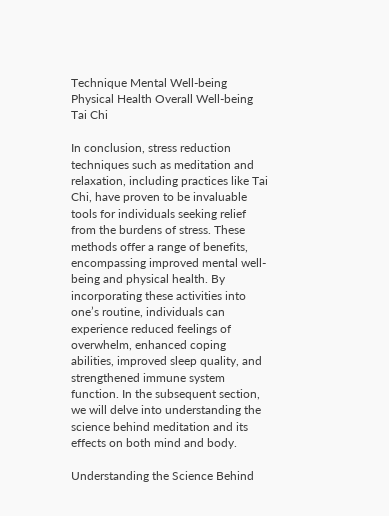Technique Mental Well-being Physical Health Overall Well-being
Tai Chi

In conclusion, stress reduction techniques such as meditation and relaxation, including practices like Tai Chi, have proven to be invaluable tools for individuals seeking relief from the burdens of stress. These methods offer a range of benefits, encompassing improved mental well-being and physical health. By incorporating these activities into one’s routine, individuals can experience reduced feelings of overwhelm, enhanced coping abilities, improved sleep quality, and strengthened immune system function. In the subsequent section, we will delve into understanding the science behind meditation and its effects on both mind and body.

Understanding the Science Behind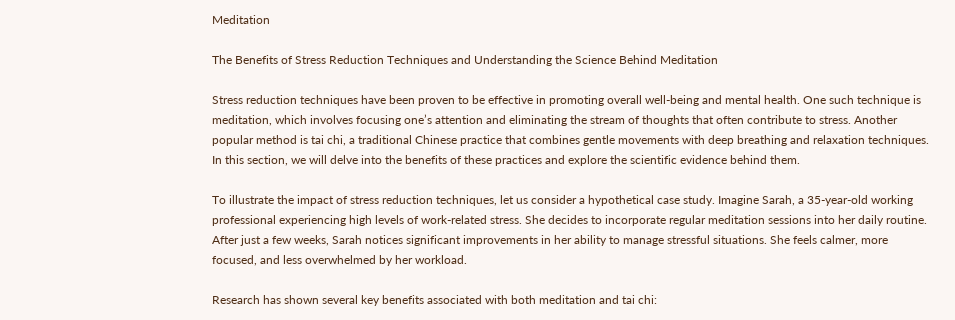Meditation

The Benefits of Stress Reduction Techniques and Understanding the Science Behind Meditation

Stress reduction techniques have been proven to be effective in promoting overall well-being and mental health. One such technique is meditation, which involves focusing one’s attention and eliminating the stream of thoughts that often contribute to stress. Another popular method is tai chi, a traditional Chinese practice that combines gentle movements with deep breathing and relaxation techniques. In this section, we will delve into the benefits of these practices and explore the scientific evidence behind them.

To illustrate the impact of stress reduction techniques, let us consider a hypothetical case study. Imagine Sarah, a 35-year-old working professional experiencing high levels of work-related stress. She decides to incorporate regular meditation sessions into her daily routine. After just a few weeks, Sarah notices significant improvements in her ability to manage stressful situations. She feels calmer, more focused, and less overwhelmed by her workload.

Research has shown several key benefits associated with both meditation and tai chi: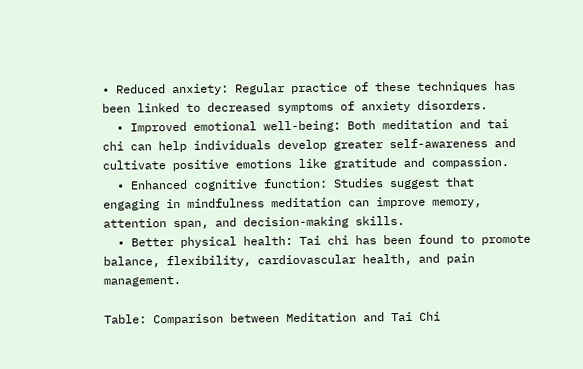• Reduced anxiety: Regular practice of these techniques has been linked to decreased symptoms of anxiety disorders.
  • Improved emotional well-being: Both meditation and tai chi can help individuals develop greater self-awareness and cultivate positive emotions like gratitude and compassion.
  • Enhanced cognitive function: Studies suggest that engaging in mindfulness meditation can improve memory, attention span, and decision-making skills.
  • Better physical health: Tai chi has been found to promote balance, flexibility, cardiovascular health, and pain management.

Table: Comparison between Meditation and Tai Chi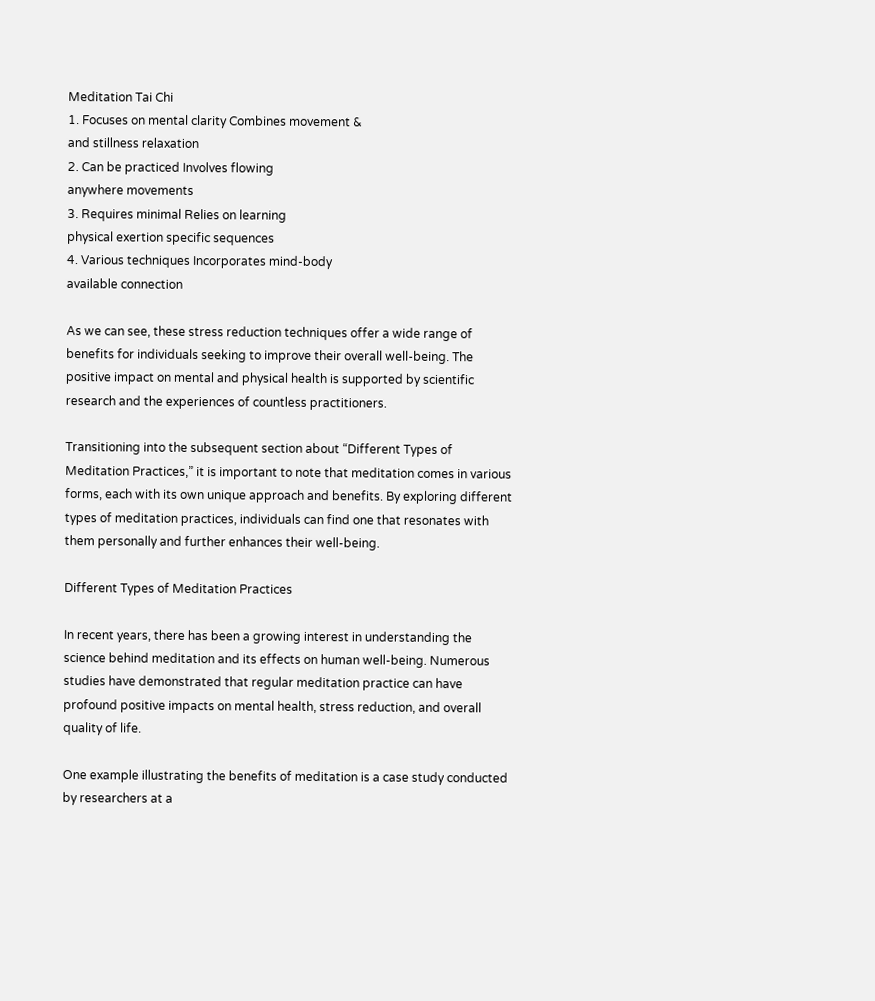Meditation Tai Chi
1. Focuses on mental clarity Combines movement &
and stillness relaxation
2. Can be practiced Involves flowing
anywhere movements
3. Requires minimal Relies on learning
physical exertion specific sequences
4. Various techniques Incorporates mind-body
available connection

As we can see, these stress reduction techniques offer a wide range of benefits for individuals seeking to improve their overall well-being. The positive impact on mental and physical health is supported by scientific research and the experiences of countless practitioners.

Transitioning into the subsequent section about “Different Types of Meditation Practices,” it is important to note that meditation comes in various forms, each with its own unique approach and benefits. By exploring different types of meditation practices, individuals can find one that resonates with them personally and further enhances their well-being.

Different Types of Meditation Practices

In recent years, there has been a growing interest in understanding the science behind meditation and its effects on human well-being. Numerous studies have demonstrated that regular meditation practice can have profound positive impacts on mental health, stress reduction, and overall quality of life.

One example illustrating the benefits of meditation is a case study conducted by researchers at a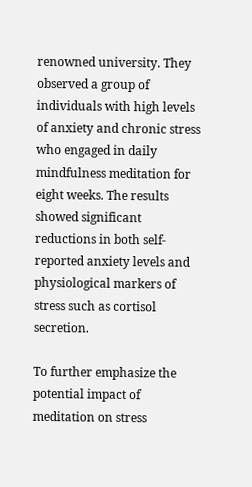renowned university. They observed a group of individuals with high levels of anxiety and chronic stress who engaged in daily mindfulness meditation for eight weeks. The results showed significant reductions in both self-reported anxiety levels and physiological markers of stress such as cortisol secretion.

To further emphasize the potential impact of meditation on stress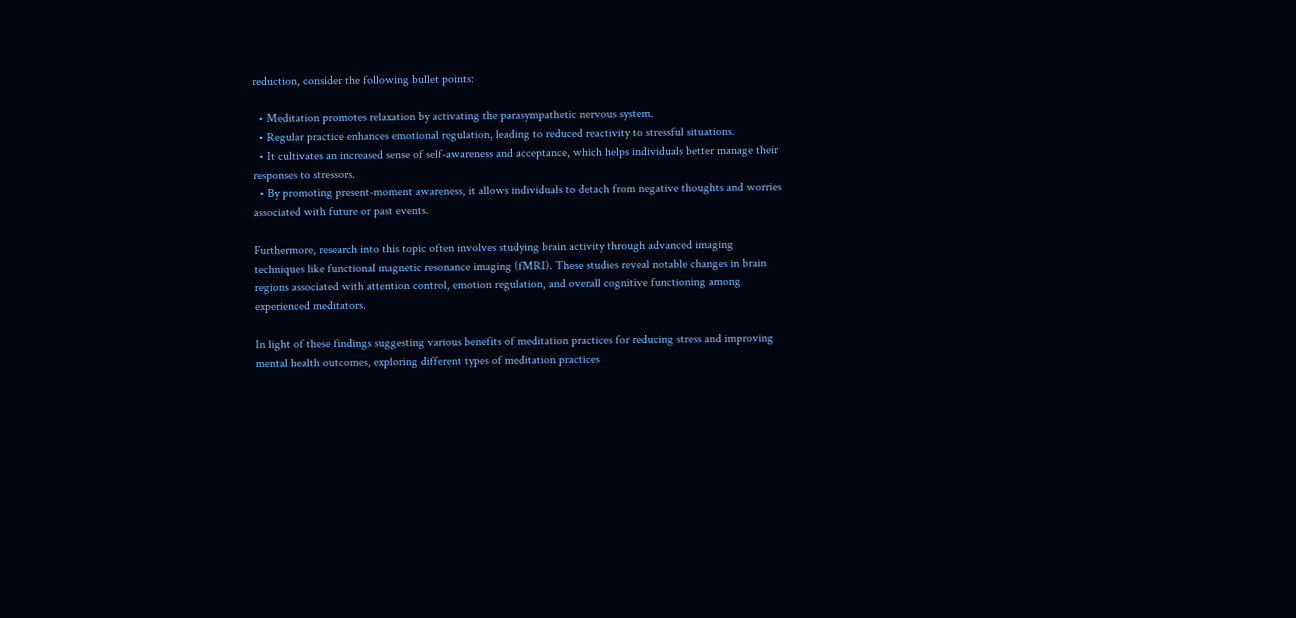reduction, consider the following bullet points:

  • Meditation promotes relaxation by activating the parasympathetic nervous system.
  • Regular practice enhances emotional regulation, leading to reduced reactivity to stressful situations.
  • It cultivates an increased sense of self-awareness and acceptance, which helps individuals better manage their responses to stressors.
  • By promoting present-moment awareness, it allows individuals to detach from negative thoughts and worries associated with future or past events.

Furthermore, research into this topic often involves studying brain activity through advanced imaging techniques like functional magnetic resonance imaging (fMRI). These studies reveal notable changes in brain regions associated with attention control, emotion regulation, and overall cognitive functioning among experienced meditators.

In light of these findings suggesting various benefits of meditation practices for reducing stress and improving mental health outcomes, exploring different types of meditation practices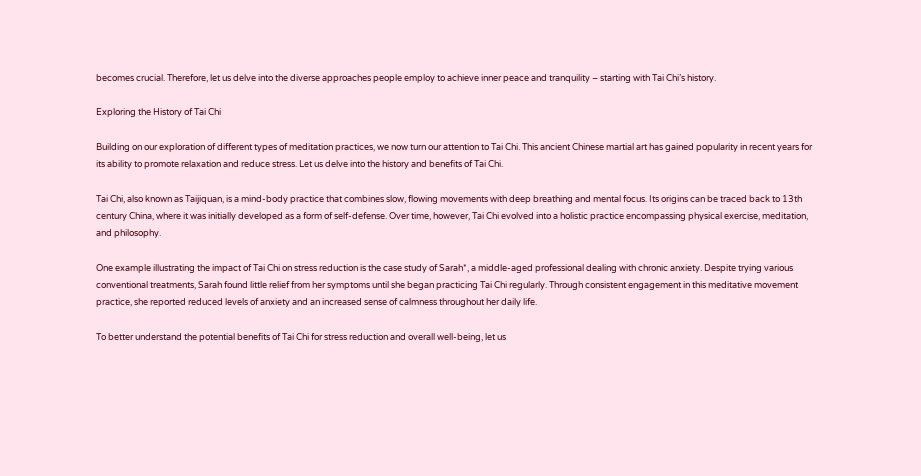becomes crucial. Therefore, let us delve into the diverse approaches people employ to achieve inner peace and tranquility – starting with Tai Chi’s history.

Exploring the History of Tai Chi

Building on our exploration of different types of meditation practices, we now turn our attention to Tai Chi. This ancient Chinese martial art has gained popularity in recent years for its ability to promote relaxation and reduce stress. Let us delve into the history and benefits of Tai Chi.

Tai Chi, also known as Taijiquan, is a mind-body practice that combines slow, flowing movements with deep breathing and mental focus. Its origins can be traced back to 13th century China, where it was initially developed as a form of self-defense. Over time, however, Tai Chi evolved into a holistic practice encompassing physical exercise, meditation, and philosophy.

One example illustrating the impact of Tai Chi on stress reduction is the case study of Sarah*, a middle-aged professional dealing with chronic anxiety. Despite trying various conventional treatments, Sarah found little relief from her symptoms until she began practicing Tai Chi regularly. Through consistent engagement in this meditative movement practice, she reported reduced levels of anxiety and an increased sense of calmness throughout her daily life.

To better understand the potential benefits of Tai Chi for stress reduction and overall well-being, let us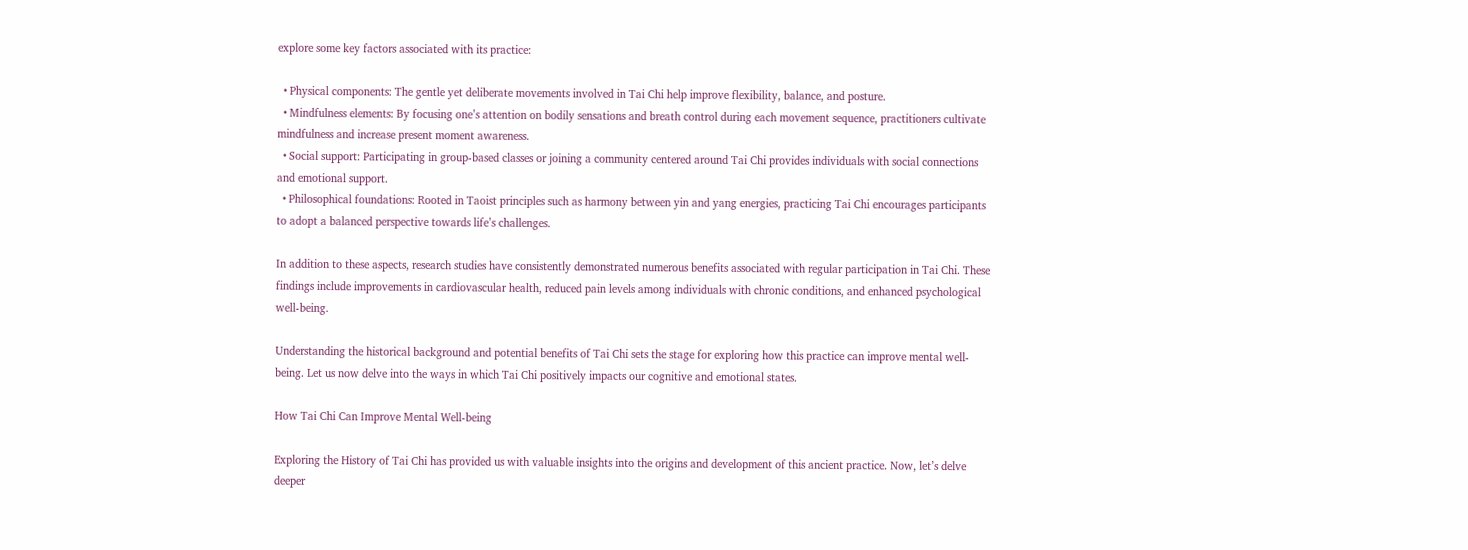explore some key factors associated with its practice:

  • Physical components: The gentle yet deliberate movements involved in Tai Chi help improve flexibility, balance, and posture.
  • Mindfulness elements: By focusing one’s attention on bodily sensations and breath control during each movement sequence, practitioners cultivate mindfulness and increase present moment awareness.
  • Social support: Participating in group-based classes or joining a community centered around Tai Chi provides individuals with social connections and emotional support.
  • Philosophical foundations: Rooted in Taoist principles such as harmony between yin and yang energies, practicing Tai Chi encourages participants to adopt a balanced perspective towards life’s challenges.

In addition to these aspects, research studies have consistently demonstrated numerous benefits associated with regular participation in Tai Chi. These findings include improvements in cardiovascular health, reduced pain levels among individuals with chronic conditions, and enhanced psychological well-being.

Understanding the historical background and potential benefits of Tai Chi sets the stage for exploring how this practice can improve mental well-being. Let us now delve into the ways in which Tai Chi positively impacts our cognitive and emotional states.

How Tai Chi Can Improve Mental Well-being

Exploring the History of Tai Chi has provided us with valuable insights into the origins and development of this ancient practice. Now, let’s delve deeper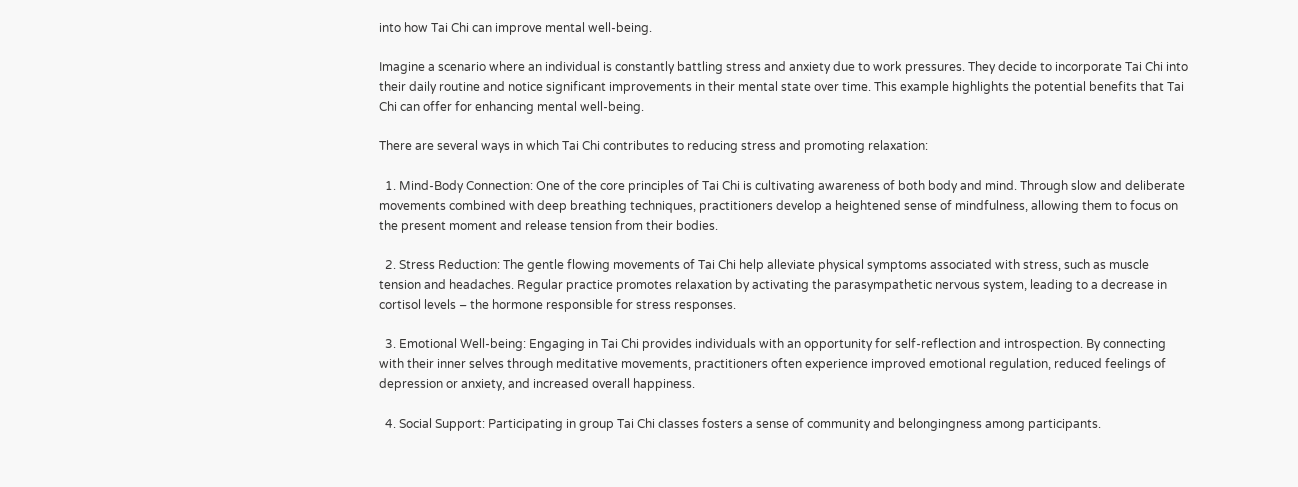into how Tai Chi can improve mental well-being.

Imagine a scenario where an individual is constantly battling stress and anxiety due to work pressures. They decide to incorporate Tai Chi into their daily routine and notice significant improvements in their mental state over time. This example highlights the potential benefits that Tai Chi can offer for enhancing mental well-being.

There are several ways in which Tai Chi contributes to reducing stress and promoting relaxation:

  1. Mind-Body Connection: One of the core principles of Tai Chi is cultivating awareness of both body and mind. Through slow and deliberate movements combined with deep breathing techniques, practitioners develop a heightened sense of mindfulness, allowing them to focus on the present moment and release tension from their bodies.

  2. Stress Reduction: The gentle flowing movements of Tai Chi help alleviate physical symptoms associated with stress, such as muscle tension and headaches. Regular practice promotes relaxation by activating the parasympathetic nervous system, leading to a decrease in cortisol levels – the hormone responsible for stress responses.

  3. Emotional Well-being: Engaging in Tai Chi provides individuals with an opportunity for self-reflection and introspection. By connecting with their inner selves through meditative movements, practitioners often experience improved emotional regulation, reduced feelings of depression or anxiety, and increased overall happiness.

  4. Social Support: Participating in group Tai Chi classes fosters a sense of community and belongingness among participants.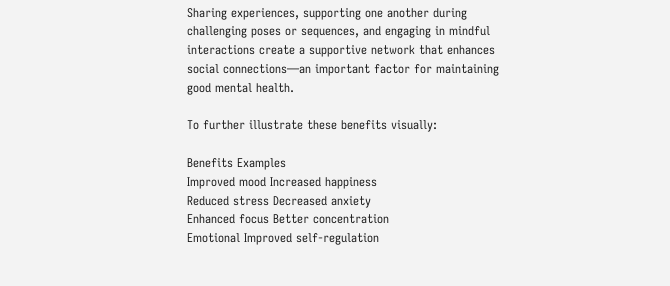Sharing experiences, supporting one another during challenging poses or sequences, and engaging in mindful interactions create a supportive network that enhances social connections—an important factor for maintaining good mental health.

To further illustrate these benefits visually:

Benefits Examples
Improved mood Increased happiness
Reduced stress Decreased anxiety
Enhanced focus Better concentration
Emotional Improved self-regulation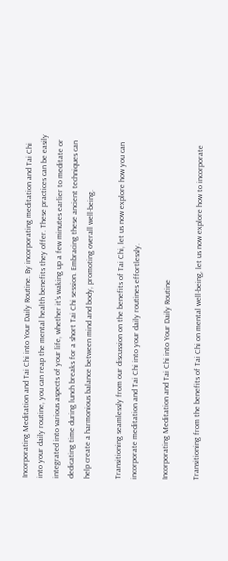Incorporating Meditation and Tai Chi into Your Daily Routine. By incorporating meditation and Tai Chi into your daily routine, you can reap the mental health benefits they offer. These practices can be easily integrated into various aspects of your life, whether it’s waking up a few minutes earlier to meditate or dedicating time during lunch breaks for a short Tai Chi session. Embracing these ancient techniques can help create a harmonious balance between mind and body, promoting overall well-being.

Transitioning seamlessly from our discussion on the benefits of Tai Chi, let us now explore how you can incorporate meditation and Tai Chi into your daily routines effortlessly.

Incorporating Meditation and Tai Chi into Your Daily Routine

Transitioning from the benefits of Tai Chi on mental well-being, let us now explore how to incorporate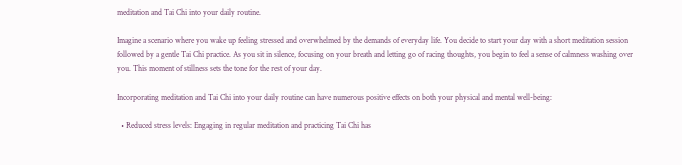meditation and Tai Chi into your daily routine.

Imagine a scenario where you wake up feeling stressed and overwhelmed by the demands of everyday life. You decide to start your day with a short meditation session followed by a gentle Tai Chi practice. As you sit in silence, focusing on your breath and letting go of racing thoughts, you begin to feel a sense of calmness washing over you. This moment of stillness sets the tone for the rest of your day.

Incorporating meditation and Tai Chi into your daily routine can have numerous positive effects on both your physical and mental well-being:

  • Reduced stress levels: Engaging in regular meditation and practicing Tai Chi has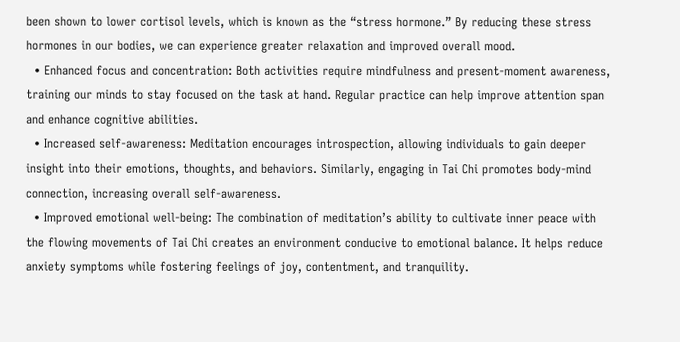been shown to lower cortisol levels, which is known as the “stress hormone.” By reducing these stress hormones in our bodies, we can experience greater relaxation and improved overall mood.
  • Enhanced focus and concentration: Both activities require mindfulness and present-moment awareness, training our minds to stay focused on the task at hand. Regular practice can help improve attention span and enhance cognitive abilities.
  • Increased self-awareness: Meditation encourages introspection, allowing individuals to gain deeper insight into their emotions, thoughts, and behaviors. Similarly, engaging in Tai Chi promotes body-mind connection, increasing overall self-awareness.
  • Improved emotional well-being: The combination of meditation’s ability to cultivate inner peace with the flowing movements of Tai Chi creates an environment conducive to emotional balance. It helps reduce anxiety symptoms while fostering feelings of joy, contentment, and tranquility.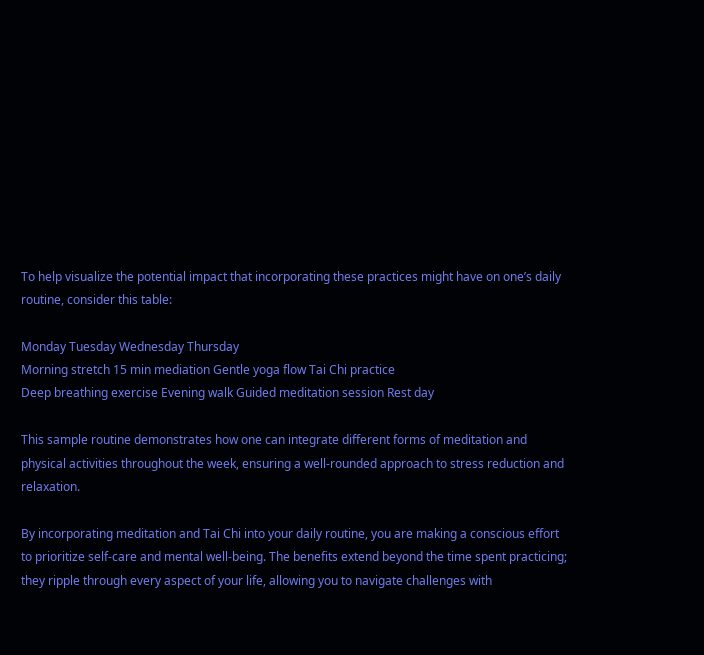To help visualize the potential impact that incorporating these practices might have on one’s daily routine, consider this table:

Monday Tuesday Wednesday Thursday
Morning stretch 15 min mediation Gentle yoga flow Tai Chi practice
Deep breathing exercise Evening walk Guided meditation session Rest day

This sample routine demonstrates how one can integrate different forms of meditation and physical activities throughout the week, ensuring a well-rounded approach to stress reduction and relaxation.

By incorporating meditation and Tai Chi into your daily routine, you are making a conscious effort to prioritize self-care and mental well-being. The benefits extend beyond the time spent practicing; they ripple through every aspect of your life, allowing you to navigate challenges with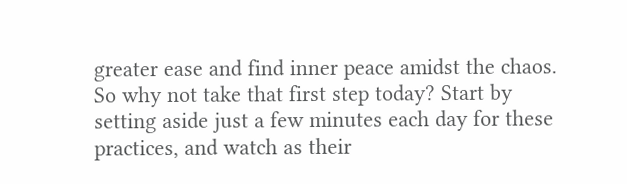greater ease and find inner peace amidst the chaos. So why not take that first step today? Start by setting aside just a few minutes each day for these practices, and watch as their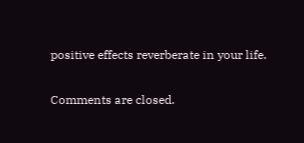positive effects reverberate in your life.

Comments are closed.